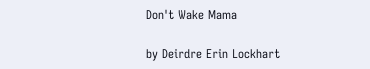Don't Wake Mama

by Deirdre Erin Lockhart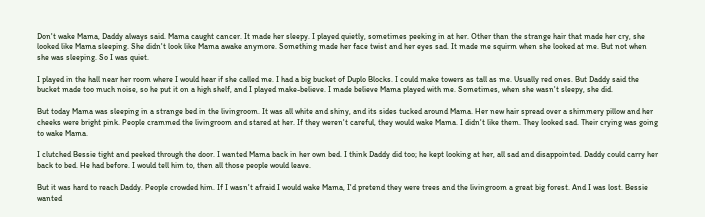Don't wake Mama, Daddy always said. Mama caught cancer. It made her sleepy. I played quietly, sometimes peeking in at her. Other than the strange hair that made her cry, she looked like Mama sleeping. She didn't look like Mama awake anymore. Something made her face twist and her eyes sad. It made me squirm when she looked at me. But not when she was sleeping. So I was quiet.

I played in the hall near her room where I would hear if she called me. I had a big bucket of Duplo Blocks. I could make towers as tall as me. Usually red ones. But Daddy said the bucket made too much noise, so he put it on a high shelf, and I played make-believe. I made believe Mama played with me. Sometimes, when she wasn't sleepy, she did.

But today Mama was sleeping in a strange bed in the livingroom. It was all white and shiny, and its sides tucked around Mama. Her new hair spread over a shimmery pillow and her cheeks were bright pink. People crammed the livingroom and stared at her. If they weren't careful, they would wake Mama. I didn't like them. They looked sad. Their crying was going to wake Mama.

I clutched Bessie tight and peeked through the door. I wanted Mama back in her own bed. I think Daddy did too; he kept looking at her, all sad and disappointed. Daddy could carry her back to bed. He had before. I would tell him to, then all those people would leave.

But it was hard to reach Daddy. People crowded him. If I wasn't afraid I would wake Mama, I'd pretend they were trees and the livingroom a great big forest. And I was lost. Bessie wanted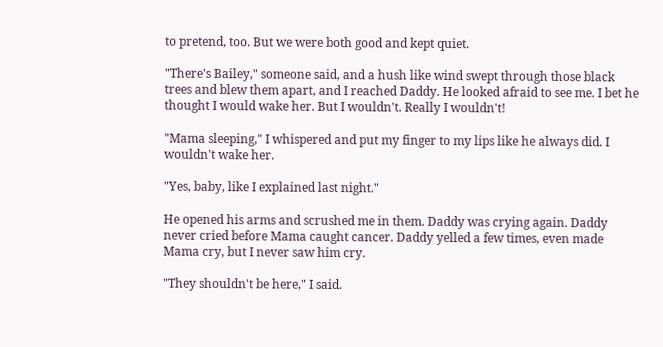to pretend, too. But we were both good and kept quiet.

"There's Bailey," someone said, and a hush like wind swept through those black trees and blew them apart, and I reached Daddy. He looked afraid to see me. I bet he thought I would wake her. But I wouldn't. Really I wouldn't!

"Mama sleeping," I whispered and put my finger to my lips like he always did. I wouldn't wake her.

"Yes, baby, like I explained last night."

He opened his arms and scrushed me in them. Daddy was crying again. Daddy never cried before Mama caught cancer. Daddy yelled a few times, even made Mama cry, but I never saw him cry.

"They shouldn't be here," I said.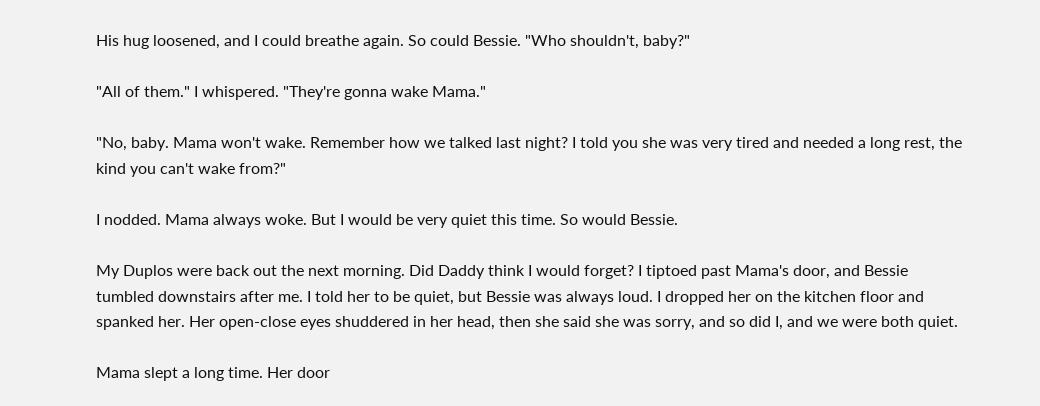His hug loosened, and I could breathe again. So could Bessie. "Who shouldn't, baby?"

"All of them." I whispered. "They're gonna wake Mama."

"No, baby. Mama won't wake. Remember how we talked last night? I told you she was very tired and needed a long rest, the kind you can't wake from?"

I nodded. Mama always woke. But I would be very quiet this time. So would Bessie.

My Duplos were back out the next morning. Did Daddy think I would forget? I tiptoed past Mama's door, and Bessie tumbled downstairs after me. I told her to be quiet, but Bessie was always loud. I dropped her on the kitchen floor and spanked her. Her open-close eyes shuddered in her head, then she said she was sorry, and so did I, and we were both quiet.

Mama slept a long time. Her door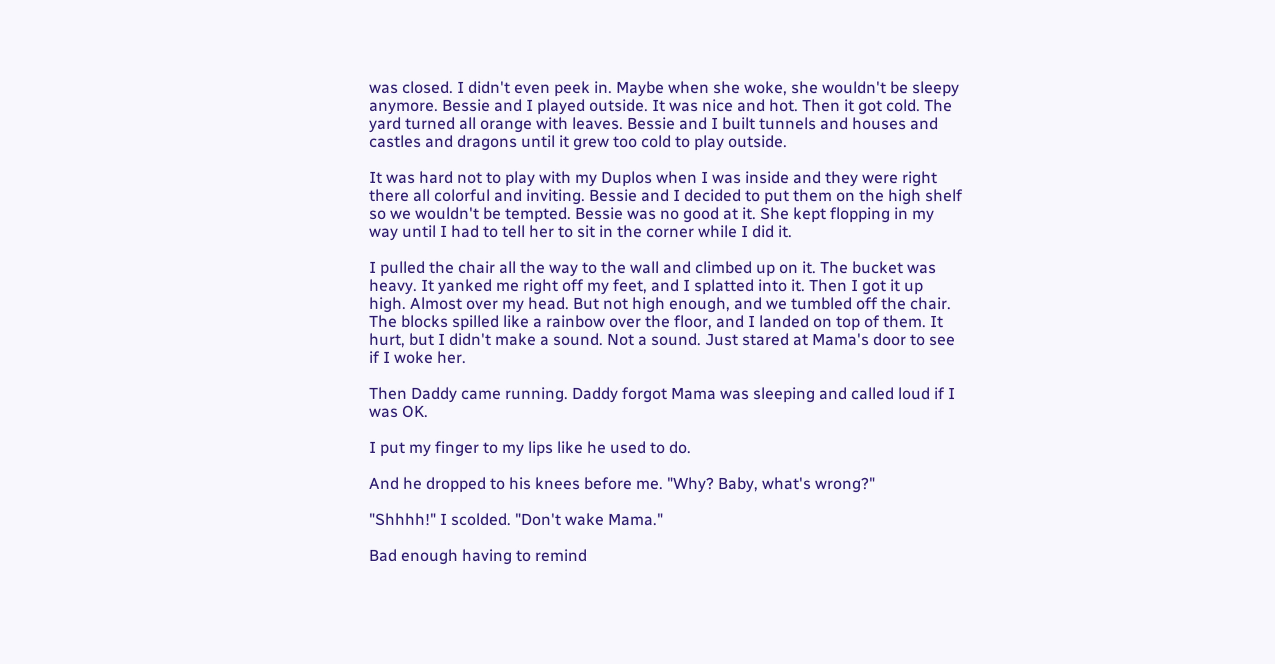was closed. I didn't even peek in. Maybe when she woke, she wouldn't be sleepy anymore. Bessie and I played outside. It was nice and hot. Then it got cold. The yard turned all orange with leaves. Bessie and I built tunnels and houses and castles and dragons until it grew too cold to play outside.

It was hard not to play with my Duplos when I was inside and they were right there all colorful and inviting. Bessie and I decided to put them on the high shelf so we wouldn't be tempted. Bessie was no good at it. She kept flopping in my way until I had to tell her to sit in the corner while I did it.

I pulled the chair all the way to the wall and climbed up on it. The bucket was heavy. It yanked me right off my feet, and I splatted into it. Then I got it up high. Almost over my head. But not high enough, and we tumbled off the chair. The blocks spilled like a rainbow over the floor, and I landed on top of them. It hurt, but I didn't make a sound. Not a sound. Just stared at Mama's door to see if I woke her.

Then Daddy came running. Daddy forgot Mama was sleeping and called loud if I was OK.

I put my finger to my lips like he used to do.

And he dropped to his knees before me. "Why? Baby, what's wrong?"

"Shhhh!" I scolded. "Don't wake Mama."

Bad enough having to remind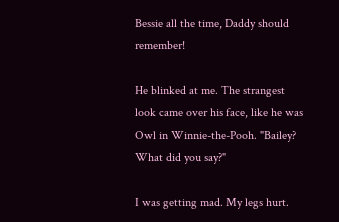Bessie all the time, Daddy should remember!

He blinked at me. The strangest look came over his face, like he was Owl in Winnie-the-Pooh. "Bailey? What did you say?"

I was getting mad. My legs hurt.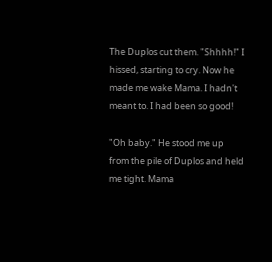The Duplos cut them. "Shhhh!" I hissed, starting to cry. Now he made me wake Mama. I hadn't meant to. I had been so good!

"Oh baby." He stood me up from the pile of Duplos and held me tight. Mama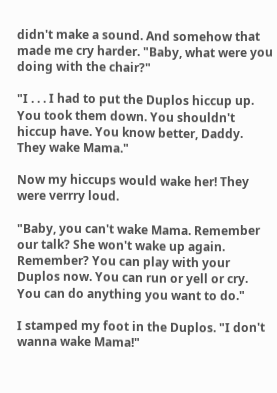didn't make a sound. And somehow that made me cry harder. "Baby, what were you doing with the chair?"

"I . . . I had to put the Duplos hiccup up. You took them down. You shouldn't hiccup have. You know better, Daddy. They wake Mama."

Now my hiccups would wake her! They were verrry loud.

"Baby, you can't wake Mama. Remember our talk? She won't wake up again. Remember? You can play with your Duplos now. You can run or yell or cry. You can do anything you want to do."

I stamped my foot in the Duplos. "I don't wanna wake Mama!"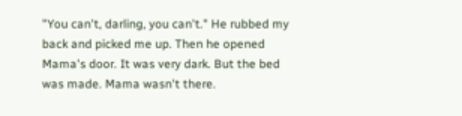"You can't, darling, you can't." He rubbed my back and picked me up. Then he opened Mama's door. It was very dark. But the bed was made. Mama wasn't there.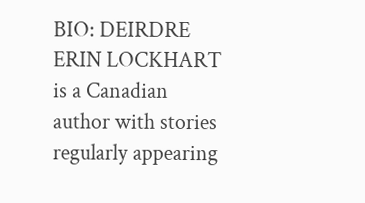BIO: DEIRDRE ERIN LOCKHART is a Canadian author with stories regularly appearing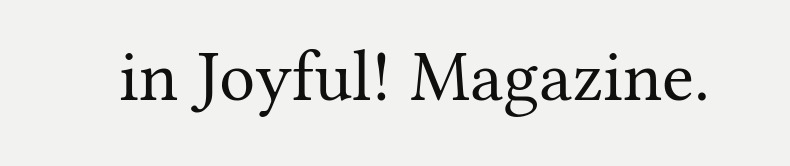in Joyful! Magazine.